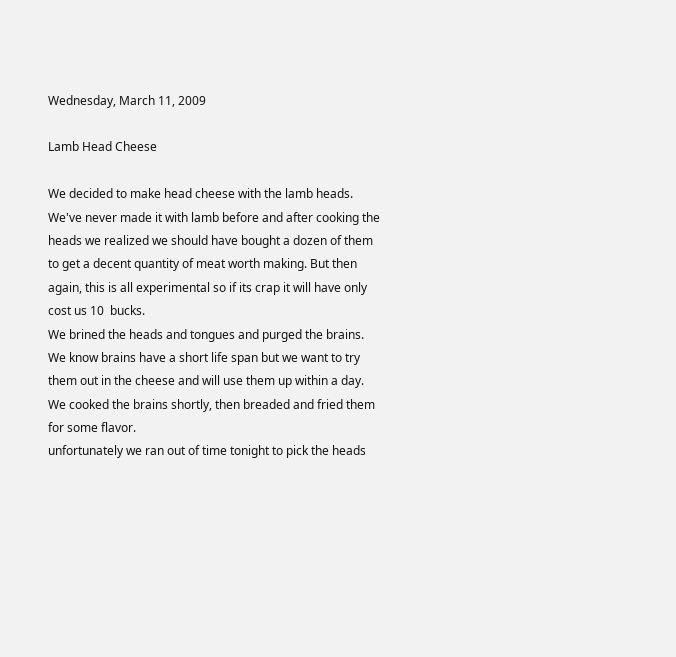Wednesday, March 11, 2009

Lamb Head Cheese

We decided to make head cheese with the lamb heads. We've never made it with lamb before and after cooking the heads we realized we should have bought a dozen of them to get a decent quantity of meat worth making. But then again, this is all experimental so if its crap it will have only cost us 10  bucks.
We brined the heads and tongues and purged the brains.
We know brains have a short life span but we want to try them out in the cheese and will use them up within a day.
We cooked the brains shortly, then breaded and fried them for some flavor.
unfortunately we ran out of time tonight to pick the heads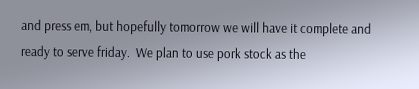and press em, but hopefully tomorrow we will have it complete and ready to serve friday.  We plan to use pork stock as the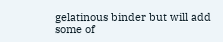gelatinous binder but will add some of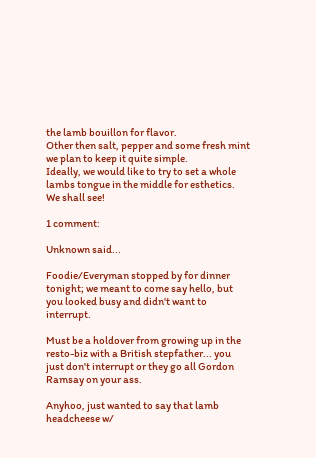the lamb bouillon for flavor.
Other then salt, pepper and some fresh mint we plan to keep it quite simple.
Ideally, we would like to try to set a whole lambs tongue in the middle for esthetics. We shall see!

1 comment:

Unknown said...

Foodie/Everyman stopped by for dinner tonight; we meant to come say hello, but you looked busy and didn't want to interrupt.

Must be a holdover from growing up in the resto-biz with a British stepfather... you just don't interrupt or they go all Gordon Ramsay on your ass.

Anyhoo, just wanted to say that lamb headcheese w/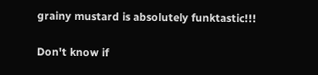grainy mustard is absolutely funktastic!!!

Don't know if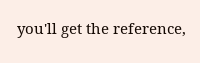you'll get the reference,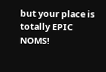but your place is totally EPIC NOMS!